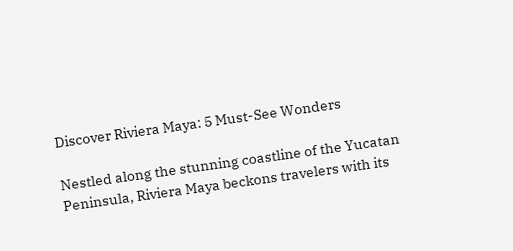Discover Riviera Maya: 5 Must-See Wonders

Nestled along the stunning coastline of the Yucatan Peninsula, Riviera Maya beckons travelers with its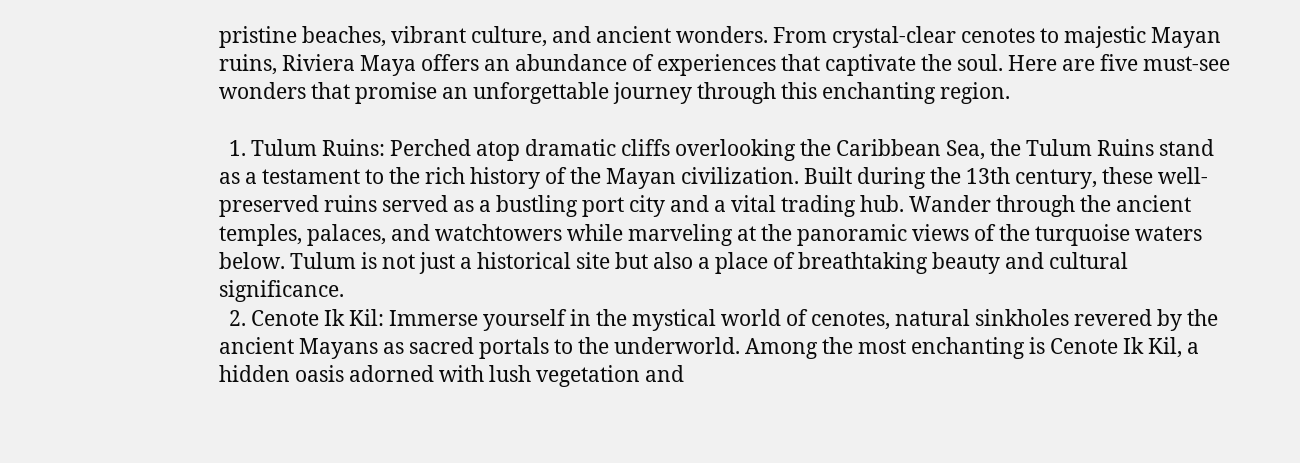pristine beaches, vibrant culture, and ancient wonders. From crystal-clear cenotes to majestic Mayan ruins, Riviera Maya offers an abundance of experiences that captivate the soul. Here are five must-see wonders that promise an unforgettable journey through this enchanting region.

  1. Tulum Ruins: Perched atop dramatic cliffs overlooking the Caribbean Sea, the Tulum Ruins stand as a testament to the rich history of the Mayan civilization. Built during the 13th century, these well-preserved ruins served as a bustling port city and a vital trading hub. Wander through the ancient temples, palaces, and watchtowers while marveling at the panoramic views of the turquoise waters below. Tulum is not just a historical site but also a place of breathtaking beauty and cultural significance.
  2. Cenote Ik Kil: Immerse yourself in the mystical world of cenotes, natural sinkholes revered by the ancient Mayans as sacred portals to the underworld. Among the most enchanting is Cenote Ik Kil, a hidden oasis adorned with lush vegetation and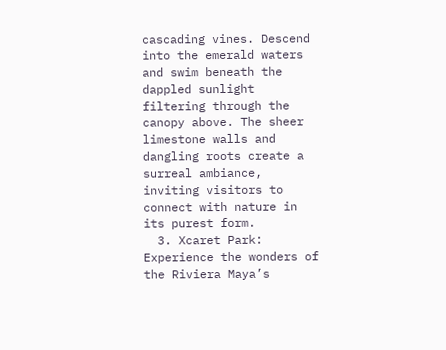cascading vines. Descend into the emerald waters and swim beneath the dappled sunlight filtering through the canopy above. The sheer limestone walls and dangling roots create a surreal ambiance, inviting visitors to connect with nature in its purest form.
  3. Xcaret Park: Experience the wonders of the Riviera Maya’s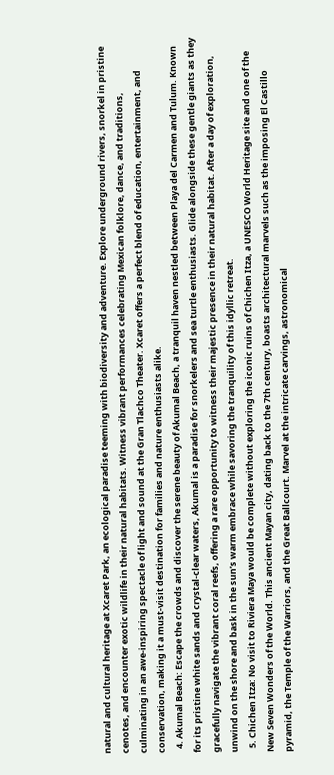natural and cultural heritage at Xcaret Park, an ecological paradise teeming with biodiversity and adventure. Explore underground rivers, snorkel in pristine cenotes, and encounter exotic wildlife in their natural habitats. Witness vibrant performances celebrating Mexican folklore, dance, and traditions, culminating in an awe-inspiring spectacle of light and sound at the Gran Tlachco Theater. Xcaret offers a perfect blend of education, entertainment, and conservation, making it a must-visit destination for families and nature enthusiasts alike.
  4. Akumal Beach: Escape the crowds and discover the serene beauty of Akumal Beach, a tranquil haven nestled between Playa del Carmen and Tulum. Known for its pristine white sands and crystal-clear waters, Akumal is a paradise for snorkelers and sea turtle enthusiasts. Glide alongside these gentle giants as they gracefully navigate the vibrant coral reefs, offering a rare opportunity to witness their majestic presence in their natural habitat. After a day of exploration, unwind on the shore and bask in the sun’s warm embrace while savoring the tranquility of this idyllic retreat.
  5. Chichen Itza: No visit to Riviera Maya would be complete without exploring the iconic ruins of Chichen Itza, a UNESCO World Heritage site and one of the New Seven Wonders of the World. This ancient Mayan city, dating back to the 7th century, boasts architectural marvels such as the imposing El Castillo pyramid, the Temple of the Warriors, and the Great Ballcourt. Marvel at the intricate carvings, astronomical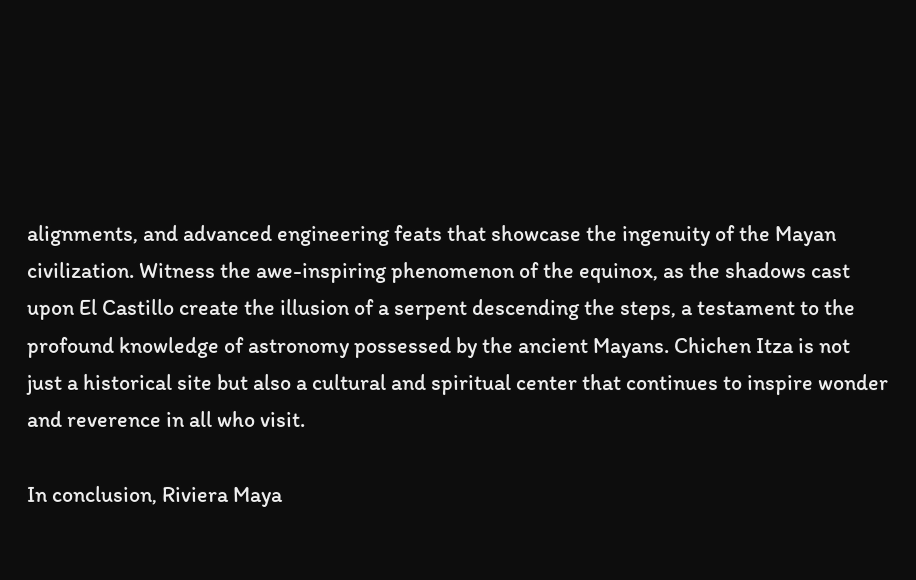alignments, and advanced engineering feats that showcase the ingenuity of the Mayan civilization. Witness the awe-inspiring phenomenon of the equinox, as the shadows cast upon El Castillo create the illusion of a serpent descending the steps, a testament to the profound knowledge of astronomy possessed by the ancient Mayans. Chichen Itza is not just a historical site but also a cultural and spiritual center that continues to inspire wonder and reverence in all who visit.

In conclusion, Riviera Maya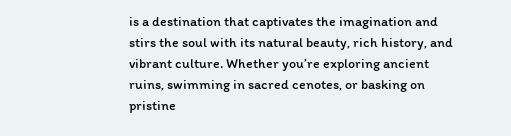is a destination that captivates the imagination and stirs the soul with its natural beauty, rich history, and vibrant culture. Whether you’re exploring ancient ruins, swimming in sacred cenotes, or basking on pristine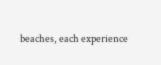beaches, each experience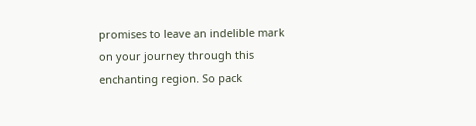promises to leave an indelible mark on your journey through this enchanting region. So pack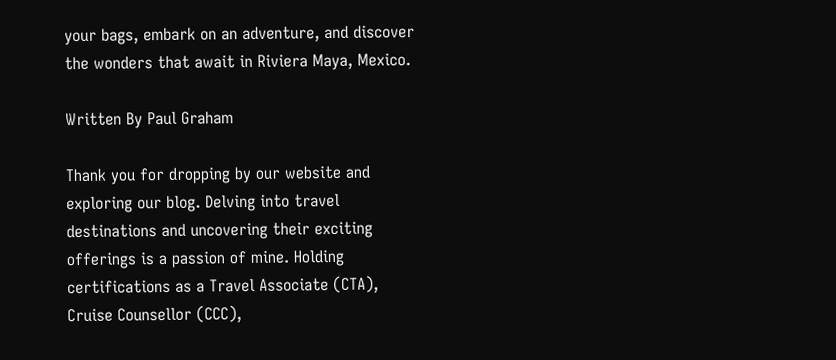your bags, embark on an adventure, and discover the wonders that await in Riviera Maya, Mexico.

Written By Paul Graham

Thank you for dropping by our website and exploring our blog. Delving into travel destinations and uncovering their exciting offerings is a passion of mine. Holding certifications as a Travel Associate (CTA), Cruise Counsellor (CCC),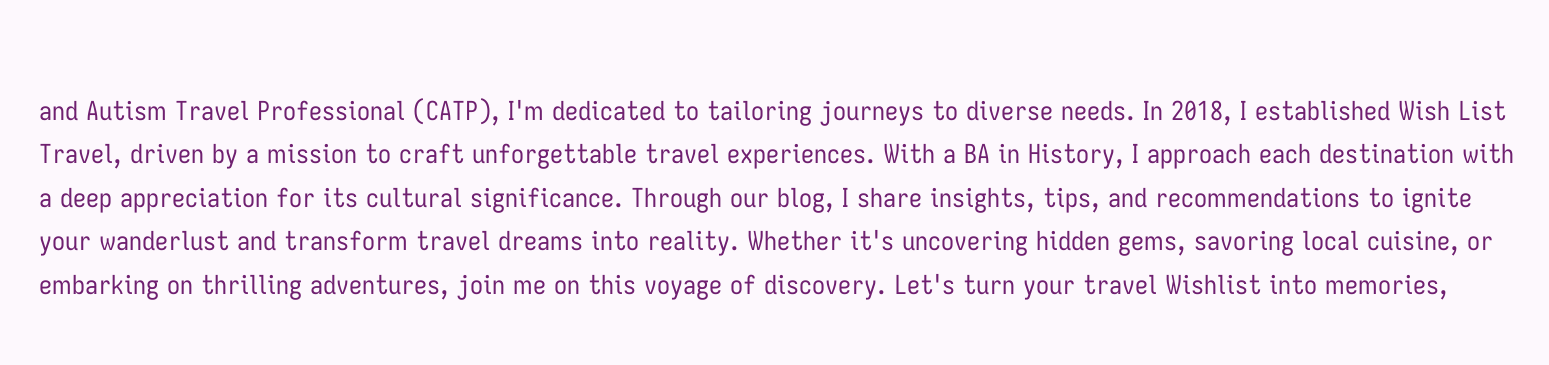and Autism Travel Professional (CATP), I'm dedicated to tailoring journeys to diverse needs. In 2018, I established Wish List Travel, driven by a mission to craft unforgettable travel experiences. With a BA in History, I approach each destination with a deep appreciation for its cultural significance. Through our blog, I share insights, tips, and recommendations to ignite your wanderlust and transform travel dreams into reality. Whether it's uncovering hidden gems, savoring local cuisine, or embarking on thrilling adventures, join me on this voyage of discovery. Let's turn your travel Wishlist into memories,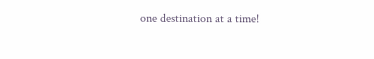one destination at a time!